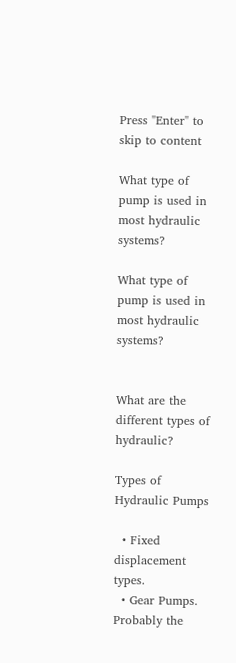Press "Enter" to skip to content

What type of pump is used in most hydraulic systems?

What type of pump is used in most hydraulic systems?


What are the different types of hydraulic?

Types of Hydraulic Pumps

  • Fixed displacement types.
  • Gear Pumps. Probably the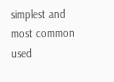simplest and most common used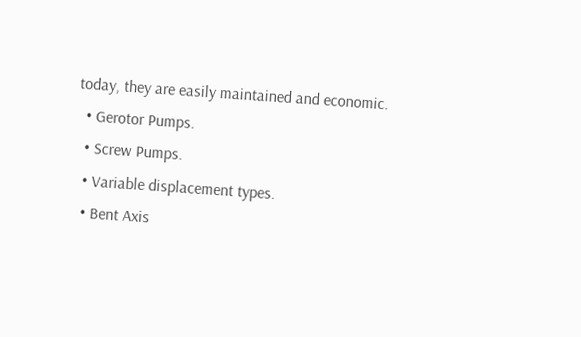today, they are easily maintained and economic.
  • Gerotor Pumps.
  • Screw Pumps.
  • Variable displacement types.
  • Bent Axis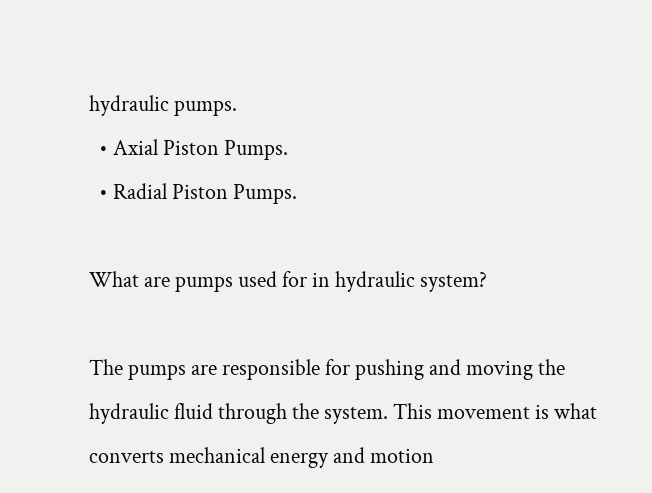hydraulic pumps.
  • Axial Piston Pumps.
  • Radial Piston Pumps.

What are pumps used for in hydraulic system?

The pumps are responsible for pushing and moving the hydraulic fluid through the system. This movement is what converts mechanical energy and motion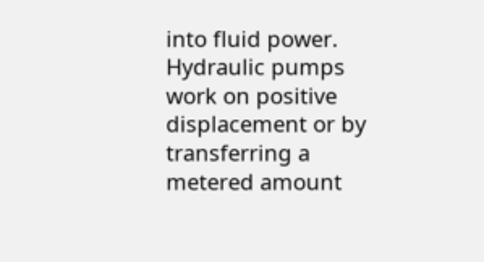into fluid power. Hydraulic pumps work on positive displacement or by transferring a metered amount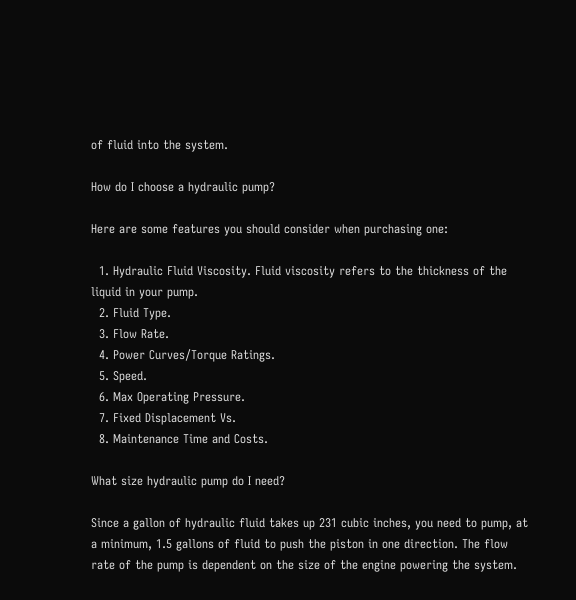of fluid into the system.

How do I choose a hydraulic pump?

Here are some features you should consider when purchasing one:

  1. Hydraulic Fluid Viscosity. Fluid viscosity refers to the thickness of the liquid in your pump.
  2. Fluid Type.
  3. Flow Rate.
  4. Power Curves/Torque Ratings.
  5. Speed.
  6. Max Operating Pressure.
  7. Fixed Displacement Vs.
  8. Maintenance Time and Costs.

What size hydraulic pump do I need?

Since a gallon of hydraulic fluid takes up 231 cubic inches, you need to pump, at a minimum, 1.5 gallons of fluid to push the piston in one direction. The flow rate of the pump is dependent on the size of the engine powering the system.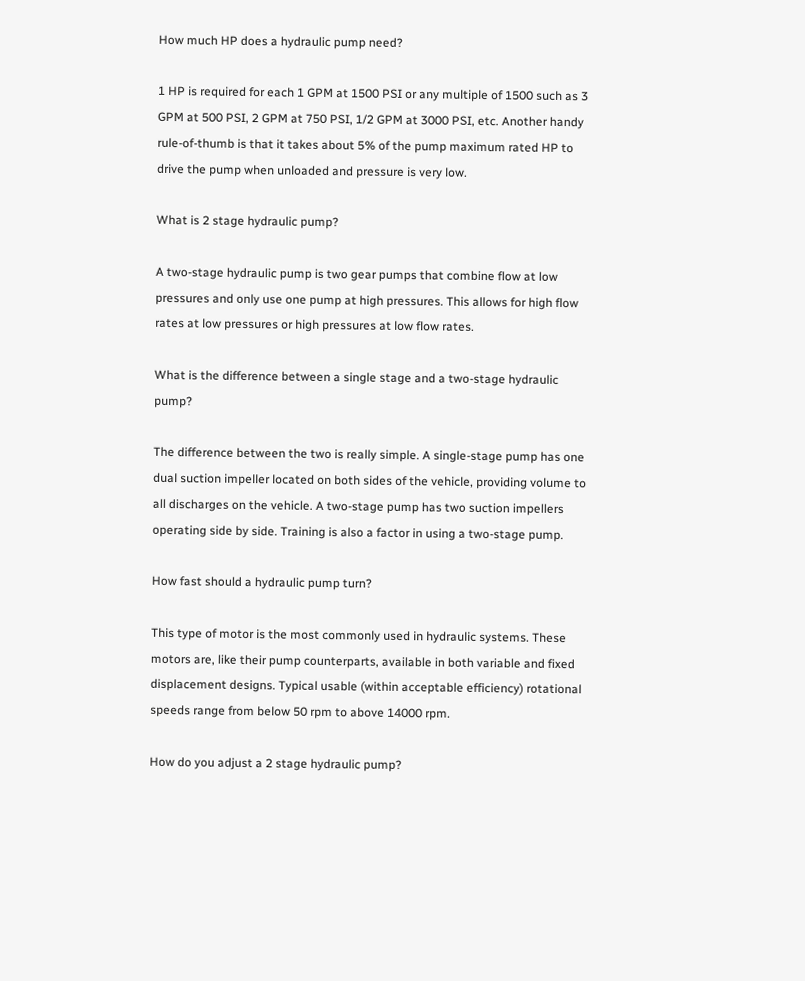How much HP does a hydraulic pump need?

1 HP is required for each 1 GPM at 1500 PSI or any multiple of 1500 such as 3 GPM at 500 PSI, 2 GPM at 750 PSI, 1/2 GPM at 3000 PSI, etc. Another handy rule-of-thumb is that it takes about 5% of the pump maximum rated HP to drive the pump when unloaded and pressure is very low.

What is 2 stage hydraulic pump?

A two-stage hydraulic pump is two gear pumps that combine flow at low pressures and only use one pump at high pressures. This allows for high flow rates at low pressures or high pressures at low flow rates.

What is the difference between a single stage and a two-stage hydraulic pump?

The difference between the two is really simple. A single-stage pump has one dual suction impeller located on both sides of the vehicle, providing volume to all discharges on the vehicle. A two-stage pump has two suction impellers operating side by side. Training is also a factor in using a two-stage pump.

How fast should a hydraulic pump turn?

This type of motor is the most commonly used in hydraulic systems. These motors are, like their pump counterparts, available in both variable and fixed displacement designs. Typical usable (within acceptable efficiency) rotational speeds range from below 50 rpm to above 14000 rpm.

How do you adjust a 2 stage hydraulic pump?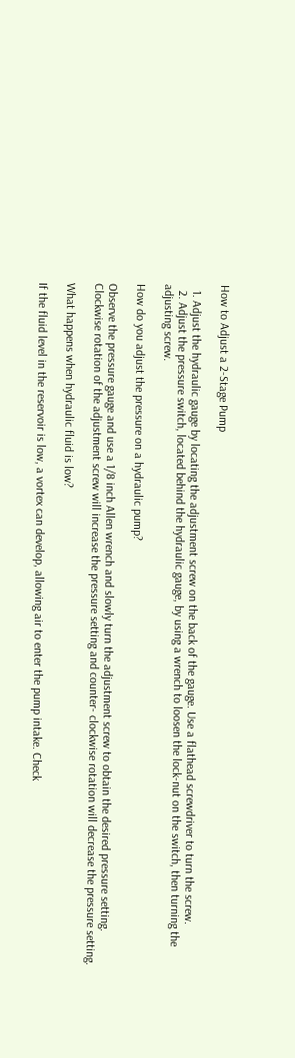How to Adjust a 2-Stage Pump

  1. Adjust the hydraulic gauge by locating the adjustment screw on the back of the gauge. Use a flathead screwdriver to turn the screw.
  2. Adjust the pressure switch, located behind the hydraulic gauge, by using a wrench to loosen the lock-nut on the switch, then turning the adjusting screw.

How do you adjust the pressure on a hydraulic pump?

Observe the pressure gauge and use a 1/8 inch Allen wrench and slowly turn the adjustment screw to obtain the desired pressure setting. Clockwise rotation of the adjustment screw will increase the pressure setting and counter- clockwise rotation will decrease the pressure setting.

What happens when hydraulic fluid is low?

If the fluid level in the reservoir is low, a vortex can develop, allowing air to enter the pump intake. Check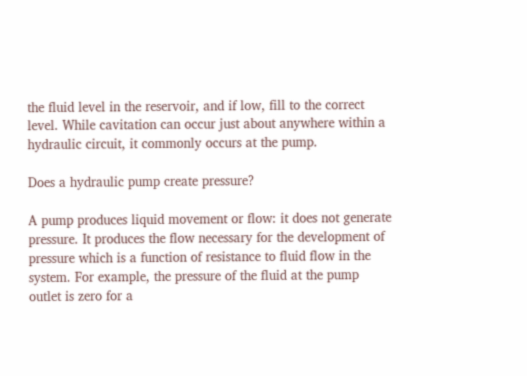the fluid level in the reservoir, and if low, fill to the correct level. While cavitation can occur just about anywhere within a hydraulic circuit, it commonly occurs at the pump.

Does a hydraulic pump create pressure?

A pump produces liquid movement or flow: it does not generate pressure. It produces the flow necessary for the development of pressure which is a function of resistance to fluid flow in the system. For example, the pressure of the fluid at the pump outlet is zero for a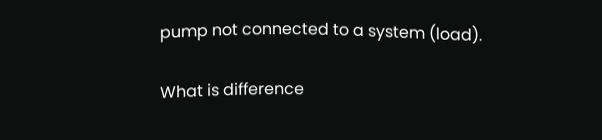pump not connected to a system (load).

What is difference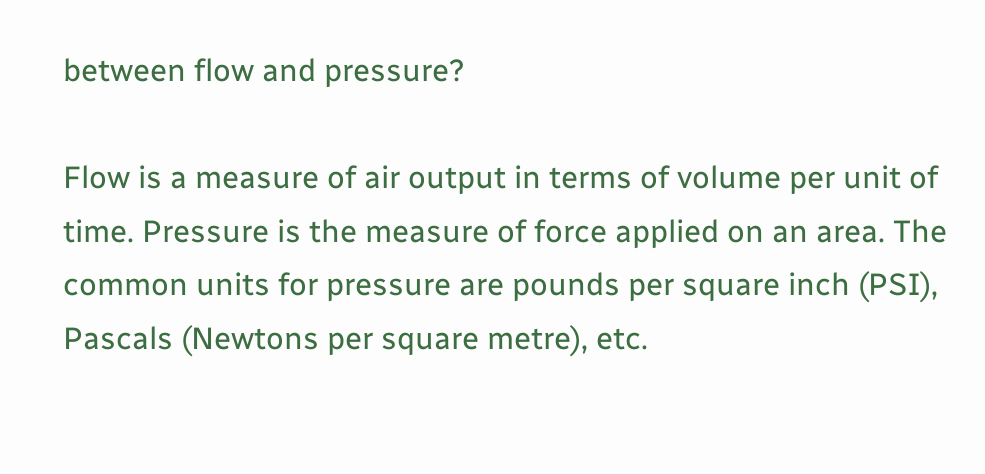between flow and pressure?

Flow is a measure of air output in terms of volume per unit of time. Pressure is the measure of force applied on an area. The common units for pressure are pounds per square inch (PSI), Pascals (Newtons per square metre), etc.